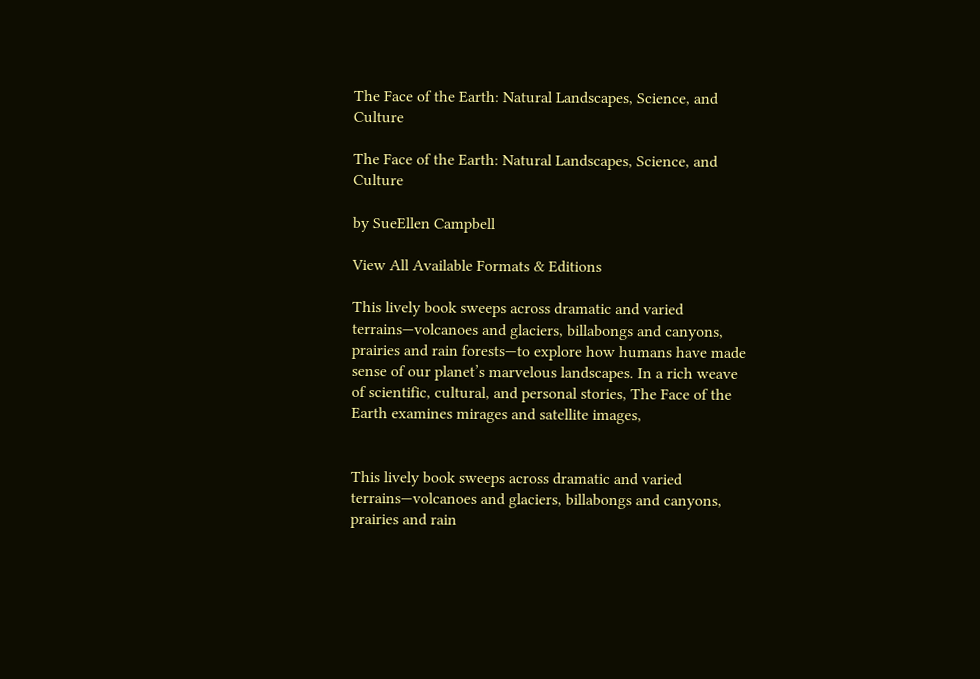The Face of the Earth: Natural Landscapes, Science, and Culture

The Face of the Earth: Natural Landscapes, Science, and Culture

by SueEllen Campbell

View All Available Formats & Editions

This lively book sweeps across dramatic and varied terrains—volcanoes and glaciers, billabongs and canyons, prairies and rain forests—to explore how humans have made sense of our planet’s marvelous landscapes. In a rich weave of scientific, cultural, and personal stories, The Face of the Earth examines mirages and satellite images,


This lively book sweeps across dramatic and varied terrains—volcanoes and glaciers, billabongs and canyons, prairies and rain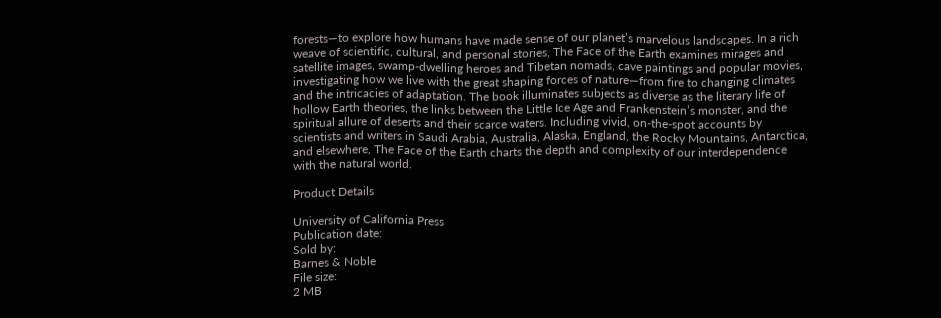forests—to explore how humans have made sense of our planet’s marvelous landscapes. In a rich weave of scientific, cultural, and personal stories, The Face of the Earth examines mirages and satellite images, swamp-dwelling heroes and Tibetan nomads, cave paintings and popular movies, investigating how we live with the great shaping forces of nature—from fire to changing climates and the intricacies of adaptation. The book illuminates subjects as diverse as the literary life of hollow Earth theories, the links between the Little Ice Age and Frankenstein’s monster, and the spiritual allure of deserts and their scarce waters. Including vivid, on-the-spot accounts by scientists and writers in Saudi Arabia, Australia, Alaska, England, the Rocky Mountains, Antarctica, and elsewhere, The Face of the Earth charts the depth and complexity of our interdependence with the natural world.

Product Details

University of California Press
Publication date:
Sold by:
Barnes & Noble
File size:
2 MB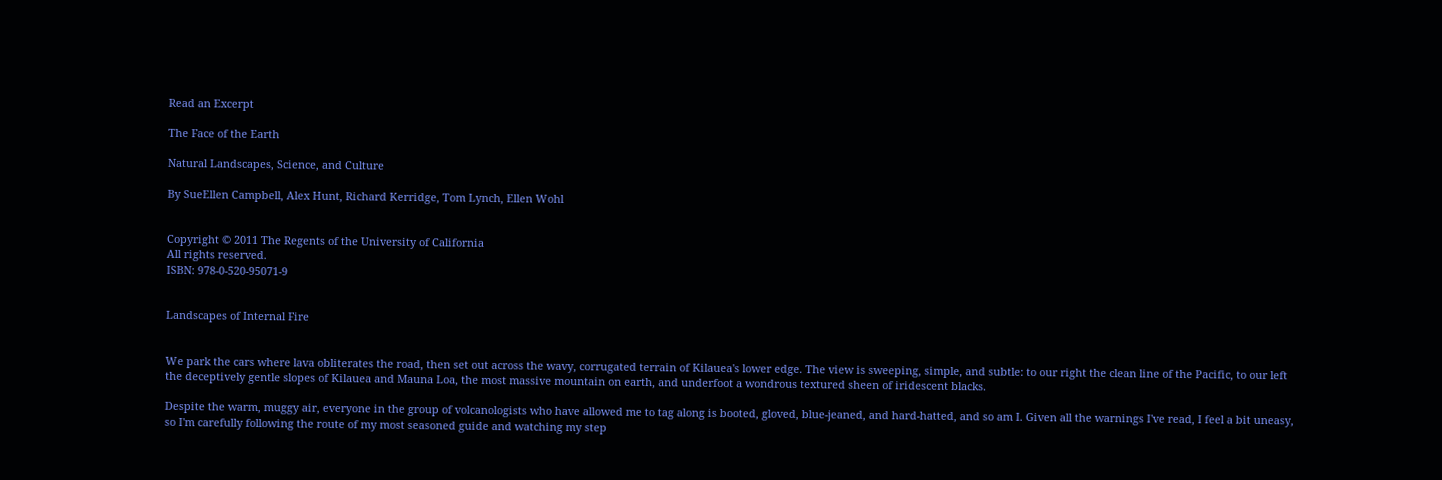Read an Excerpt

The Face of the Earth

Natural Landscapes, Science, and Culture

By SueEllen Campbell, Alex Hunt, Richard Kerridge, Tom Lynch, Ellen Wohl


Copyright © 2011 The Regents of the University of California
All rights reserved.
ISBN: 978-0-520-95071-9


Landscapes of Internal Fire


We park the cars where lava obliterates the road, then set out across the wavy, corrugated terrain of Kilauea's lower edge. The view is sweeping, simple, and subtle: to our right the clean line of the Pacific, to our left the deceptively gentle slopes of Kilauea and Mauna Loa, the most massive mountain on earth, and underfoot a wondrous textured sheen of iridescent blacks.

Despite the warm, muggy air, everyone in the group of volcanologists who have allowed me to tag along is booted, gloved, blue-jeaned, and hard-hatted, and so am I. Given all the warnings I've read, I feel a bit uneasy, so I'm carefully following the route of my most seasoned guide and watching my step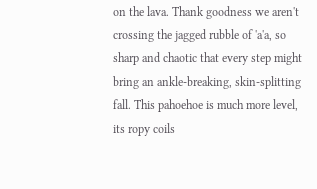on the lava. Thank goodness we aren't crossing the jagged rubble of 'a'a, so sharp and chaotic that every step might bring an ankle-breaking, skin-splitting fall. This pahoehoe is much more level, its ropy coils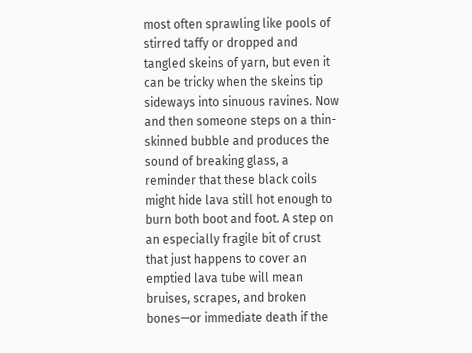most often sprawling like pools of stirred taffy or dropped and tangled skeins of yarn, but even it can be tricky when the skeins tip sideways into sinuous ravines. Now and then someone steps on a thin-skinned bubble and produces the sound of breaking glass, a reminder that these black coils might hide lava still hot enough to burn both boot and foot. A step on an especially fragile bit of crust that just happens to cover an emptied lava tube will mean bruises, scrapes, and broken bones—or immediate death if the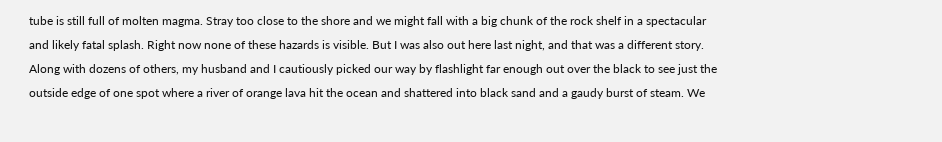tube is still full of molten magma. Stray too close to the shore and we might fall with a big chunk of the rock shelf in a spectacular and likely fatal splash. Right now none of these hazards is visible. But I was also out here last night, and that was a different story. Along with dozens of others, my husband and I cautiously picked our way by flashlight far enough out over the black to see just the outside edge of one spot where a river of orange lava hit the ocean and shattered into black sand and a gaudy burst of steam. We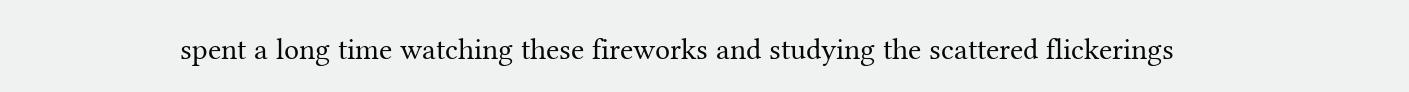spent a long time watching these fireworks and studying the scattered flickerings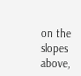on the slopes above,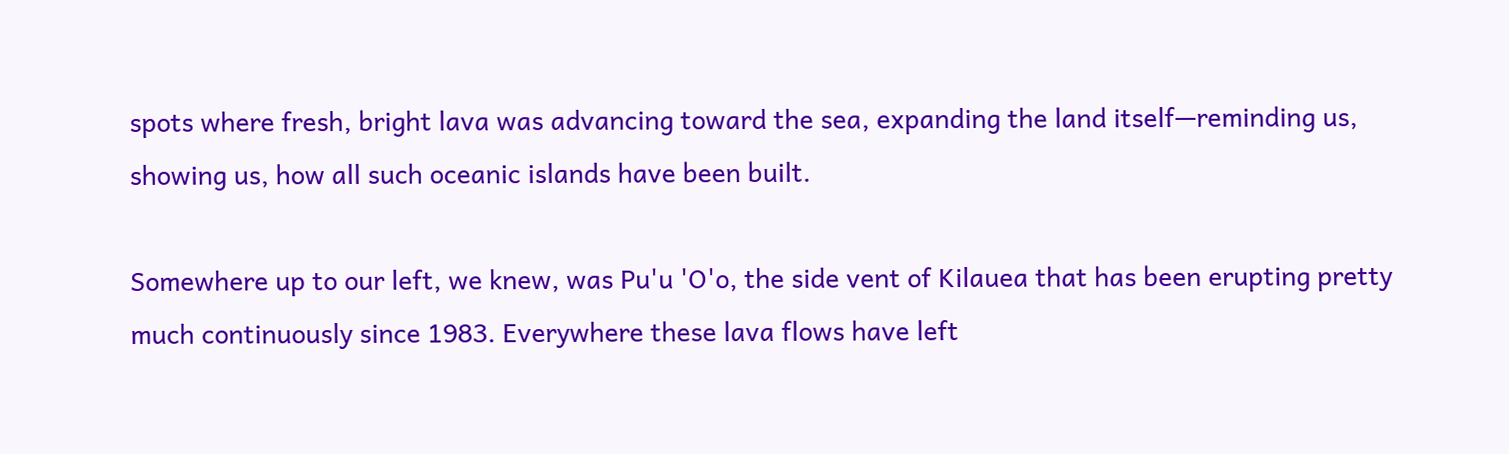spots where fresh, bright lava was advancing toward the sea, expanding the land itself—reminding us, showing us, how all such oceanic islands have been built.

Somewhere up to our left, we knew, was Pu'u 'O'o, the side vent of Kilauea that has been erupting pretty much continuously since 1983. Everywhere these lava flows have left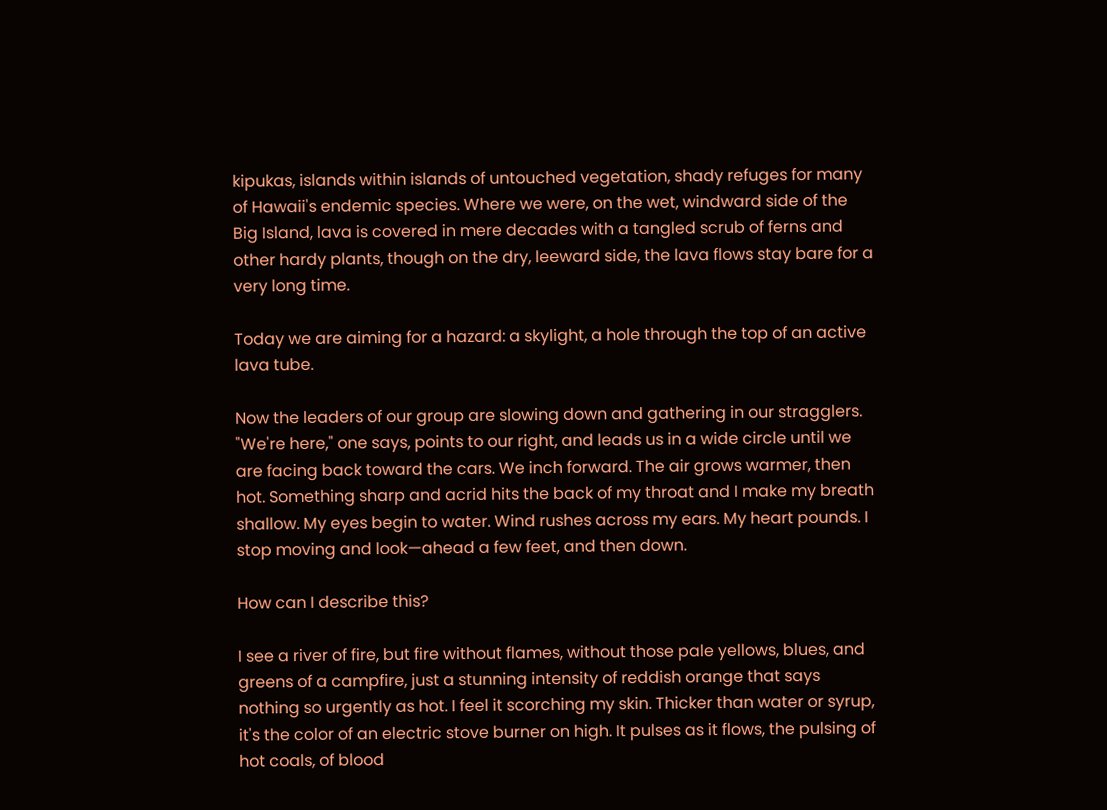kipukas, islands within islands of untouched vegetation, shady refuges for many of Hawaii's endemic species. Where we were, on the wet, windward side of the Big Island, lava is covered in mere decades with a tangled scrub of ferns and other hardy plants, though on the dry, leeward side, the lava flows stay bare for a very long time.

Today we are aiming for a hazard: a skylight, a hole through the top of an active lava tube.

Now the leaders of our group are slowing down and gathering in our stragglers. "We're here," one says, points to our right, and leads us in a wide circle until we are facing back toward the cars. We inch forward. The air grows warmer, then hot. Something sharp and acrid hits the back of my throat and I make my breath shallow. My eyes begin to water. Wind rushes across my ears. My heart pounds. I stop moving and look—ahead a few feet, and then down.

How can I describe this?

I see a river of fire, but fire without flames, without those pale yellows, blues, and greens of a campfire, just a stunning intensity of reddish orange that says nothing so urgently as hot. I feel it scorching my skin. Thicker than water or syrup, it's the color of an electric stove burner on high. It pulses as it flows, the pulsing of hot coals, of blood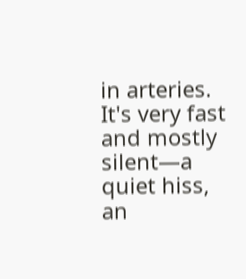in arteries. It's very fast and mostly silent—a quiet hiss, an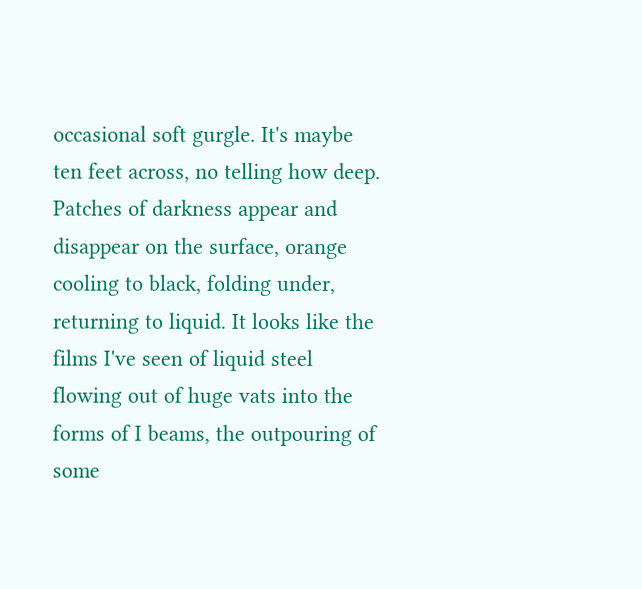occasional soft gurgle. It's maybe ten feet across, no telling how deep. Patches of darkness appear and disappear on the surface, orange cooling to black, folding under, returning to liquid. It looks like the films I've seen of liquid steel flowing out of huge vats into the forms of I beams, the outpouring of some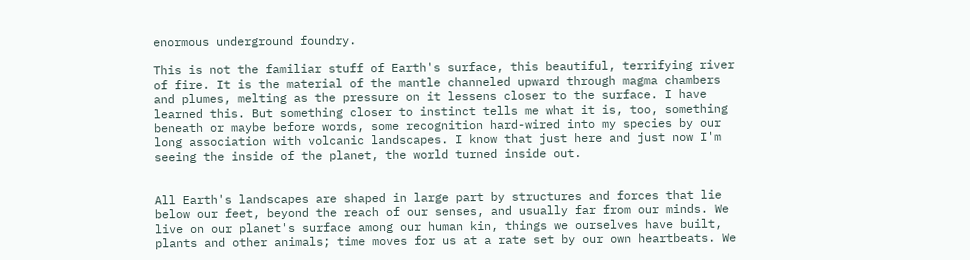enormous underground foundry.

This is not the familiar stuff of Earth's surface, this beautiful, terrifying river of fire. It is the material of the mantle channeled upward through magma chambers and plumes, melting as the pressure on it lessens closer to the surface. I have learned this. But something closer to instinct tells me what it is, too, something beneath or maybe before words, some recognition hard-wired into my species by our long association with volcanic landscapes. I know that just here and just now I'm seeing the inside of the planet, the world turned inside out.


All Earth's landscapes are shaped in large part by structures and forces that lie below our feet, beyond the reach of our senses, and usually far from our minds. We live on our planet's surface among our human kin, things we ourselves have built, plants and other animals; time moves for us at a rate set by our own heartbeats. We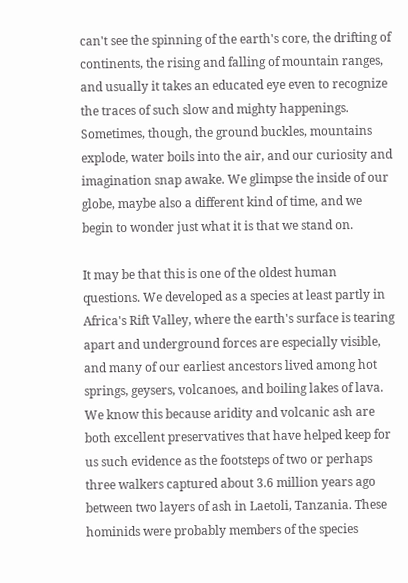can't see the spinning of the earth's core, the drifting of continents, the rising and falling of mountain ranges, and usually it takes an educated eye even to recognize the traces of such slow and mighty happenings. Sometimes, though, the ground buckles, mountains explode, water boils into the air, and our curiosity and imagination snap awake. We glimpse the inside of our globe, maybe also a different kind of time, and we begin to wonder just what it is that we stand on.

It may be that this is one of the oldest human questions. We developed as a species at least partly in Africa's Rift Valley, where the earth's surface is tearing apart and underground forces are especially visible, and many of our earliest ancestors lived among hot springs, geysers, volcanoes, and boiling lakes of lava. We know this because aridity and volcanic ash are both excellent preservatives that have helped keep for us such evidence as the footsteps of two or perhaps three walkers captured about 3.6 million years ago between two layers of ash in Laetoli, Tanzania. These hominids were probably members of the species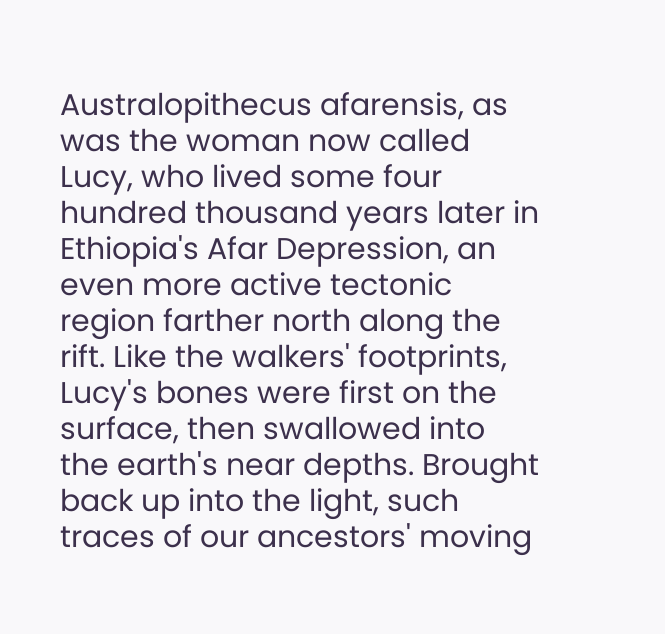Australopithecus afarensis, as was the woman now called Lucy, who lived some four hundred thousand years later in Ethiopia's Afar Depression, an even more active tectonic region farther north along the rift. Like the walkers' footprints, Lucy's bones were first on the surface, then swallowed into the earth's near depths. Brought back up into the light, such traces of our ancestors' moving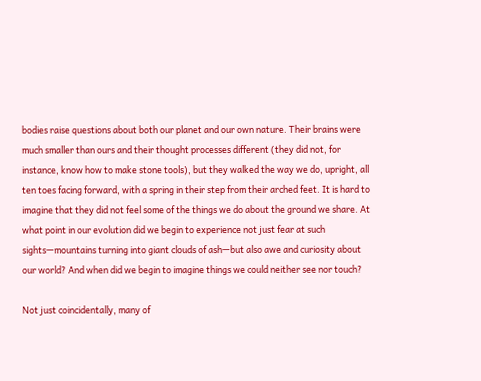bodies raise questions about both our planet and our own nature. Their brains were much smaller than ours and their thought processes different (they did not, for instance, know how to make stone tools), but they walked the way we do, upright, all ten toes facing forward, with a spring in their step from their arched feet. It is hard to imagine that they did not feel some of the things we do about the ground we share. At what point in our evolution did we begin to experience not just fear at such sights—mountains turning into giant clouds of ash—but also awe and curiosity about our world? And when did we begin to imagine things we could neither see nor touch?

Not just coincidentally, many of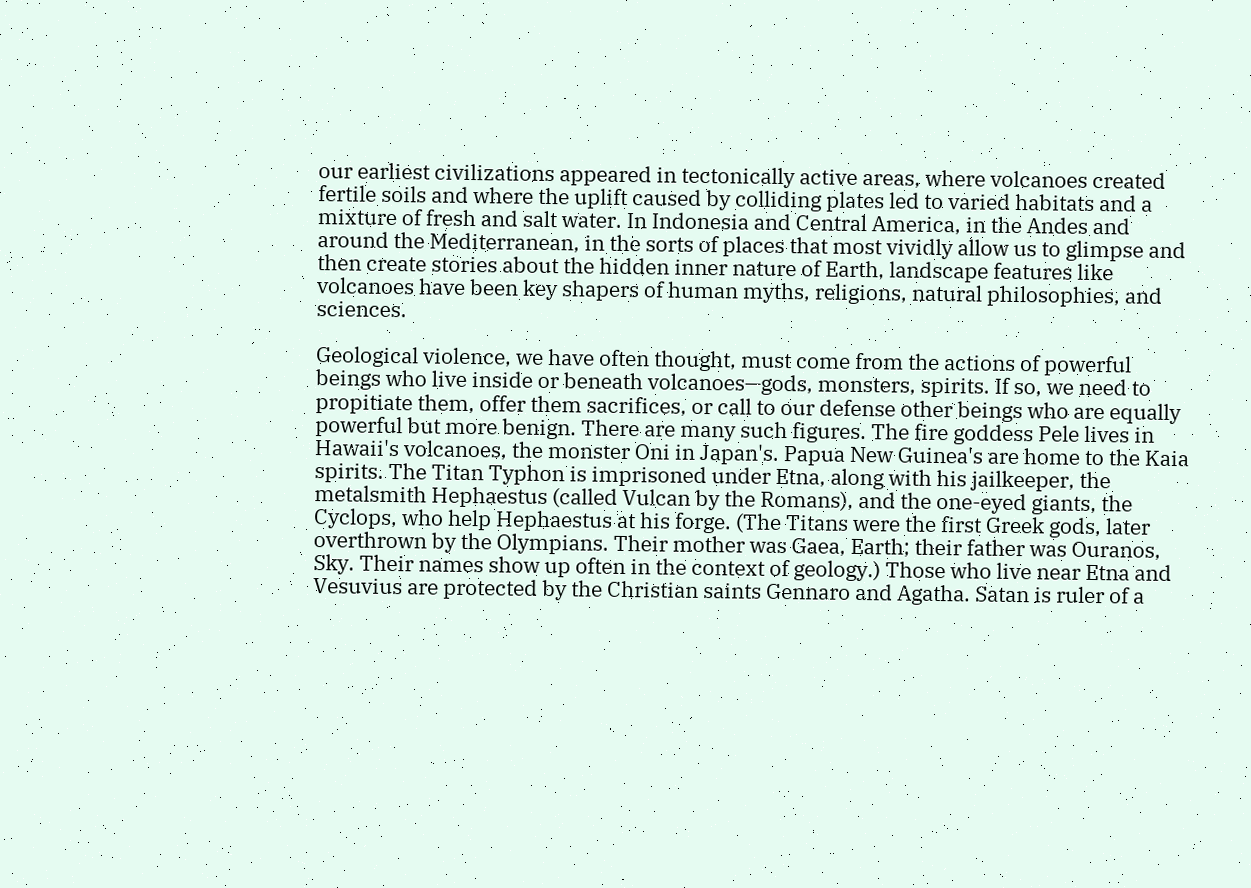our earliest civilizations appeared in tectonically active areas, where volcanoes created fertile soils and where the uplift caused by colliding plates led to varied habitats and a mixture of fresh and salt water. In Indonesia and Central America, in the Andes and around the Mediterranean, in the sorts of places that most vividly allow us to glimpse and then create stories about the hidden inner nature of Earth, landscape features like volcanoes have been key shapers of human myths, religions, natural philosophies, and sciences.

Geological violence, we have often thought, must come from the actions of powerful beings who live inside or beneath volcanoes—gods, monsters, spirits. If so, we need to propitiate them, offer them sacrifices, or call to our defense other beings who are equally powerful but more benign. There are many such figures. The fire goddess Pele lives in Hawaii's volcanoes, the monster Oni in Japan's. Papua New Guinea's are home to the Kaia spirits. The Titan Typhon is imprisoned under Etna, along with his jailkeeper, the metalsmith Hephaestus (called Vulcan by the Romans), and the one-eyed giants, the Cyclops, who help Hephaestus at his forge. (The Titans were the first Greek gods, later overthrown by the Olympians. Their mother was Gaea, Earth; their father was Ouranos, Sky. Their names show up often in the context of geology.) Those who live near Etna and Vesuvius are protected by the Christian saints Gennaro and Agatha. Satan is ruler of a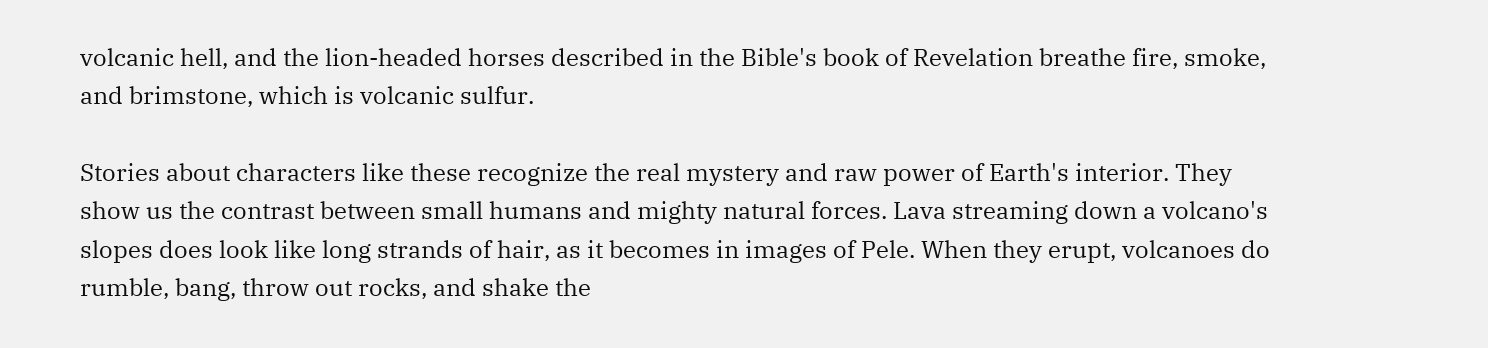volcanic hell, and the lion-headed horses described in the Bible's book of Revelation breathe fire, smoke, and brimstone, which is volcanic sulfur.

Stories about characters like these recognize the real mystery and raw power of Earth's interior. They show us the contrast between small humans and mighty natural forces. Lava streaming down a volcano's slopes does look like long strands of hair, as it becomes in images of Pele. When they erupt, volcanoes do rumble, bang, throw out rocks, and shake the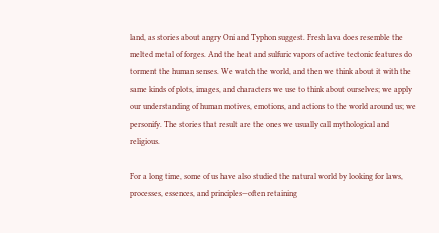land, as stories about angry Oni and Typhon suggest. Fresh lava does resemble the melted metal of forges. And the heat and sulfuric vapors of active tectonic features do torment the human senses. We watch the world, and then we think about it with the same kinds of plots, images, and characters we use to think about ourselves; we apply our understanding of human motives, emotions, and actions to the world around us; we personify. The stories that result are the ones we usually call mythological and religious.

For a long time, some of us have also studied the natural world by looking for laws, processes, essences, and principles—often retaining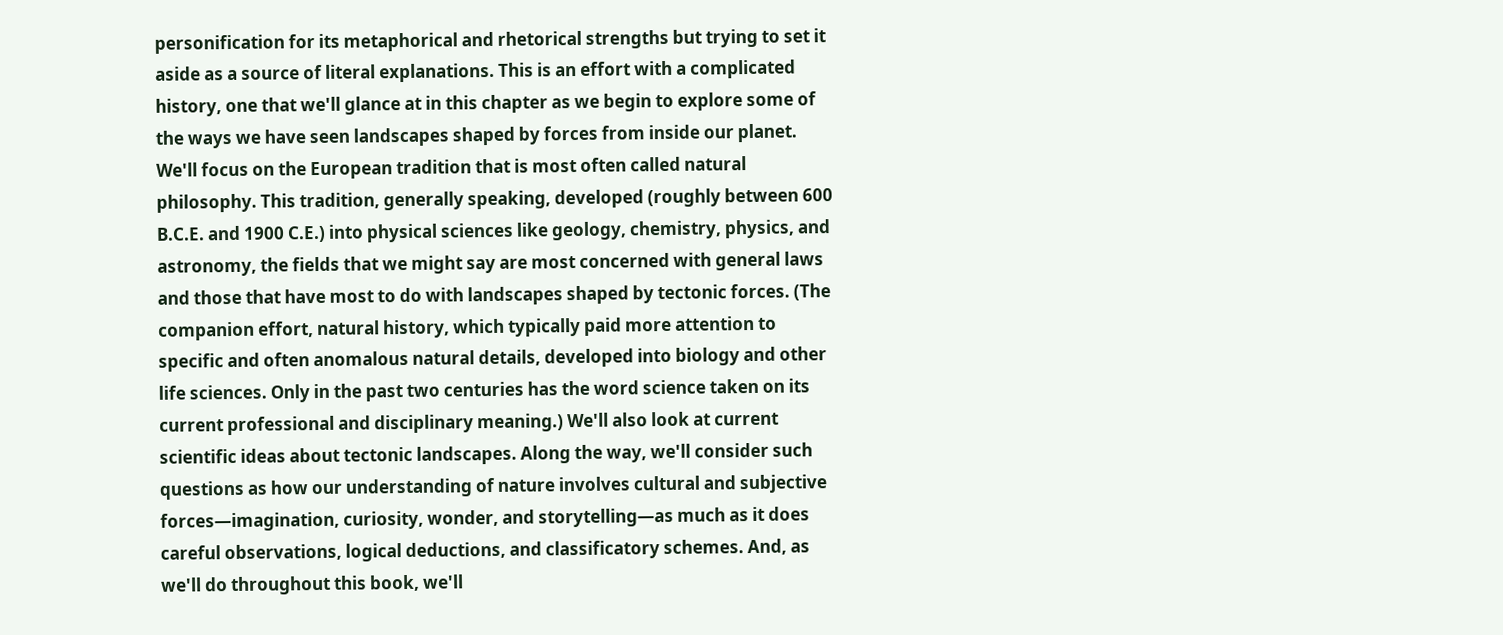personification for its metaphorical and rhetorical strengths but trying to set it aside as a source of literal explanations. This is an effort with a complicated history, one that we'll glance at in this chapter as we begin to explore some of the ways we have seen landscapes shaped by forces from inside our planet. We'll focus on the European tradition that is most often called natural philosophy. This tradition, generally speaking, developed (roughly between 600 B.C.E. and 1900 C.E.) into physical sciences like geology, chemistry, physics, and astronomy, the fields that we might say are most concerned with general laws and those that have most to do with landscapes shaped by tectonic forces. (The companion effort, natural history, which typically paid more attention to specific and often anomalous natural details, developed into biology and other life sciences. Only in the past two centuries has the word science taken on its current professional and disciplinary meaning.) We'll also look at current scientific ideas about tectonic landscapes. Along the way, we'll consider such questions as how our understanding of nature involves cultural and subjective forces—imagination, curiosity, wonder, and storytelling—as much as it does careful observations, logical deductions, and classificatory schemes. And, as we'll do throughout this book, we'll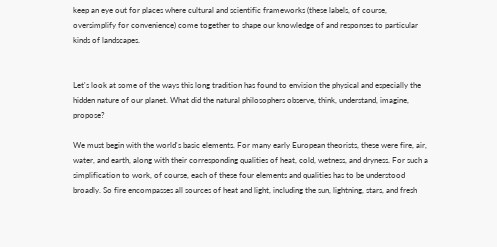keep an eye out for places where cultural and scientific frameworks (these labels, of course, oversimplify for convenience) come together to shape our knowledge of and responses to particular kinds of landscapes.


Let's look at some of the ways this long tradition has found to envision the physical and especially the hidden nature of our planet. What did the natural philosophers observe, think, understand, imagine, propose?

We must begin with the world's basic elements. For many early European theorists, these were fire, air, water, and earth, along with their corresponding qualities of heat, cold, wetness, and dryness. For such a simplification to work, of course, each of these four elements and qualities has to be understood broadly. So fire encompasses all sources of heat and light, including the sun, lightning, stars, and fresh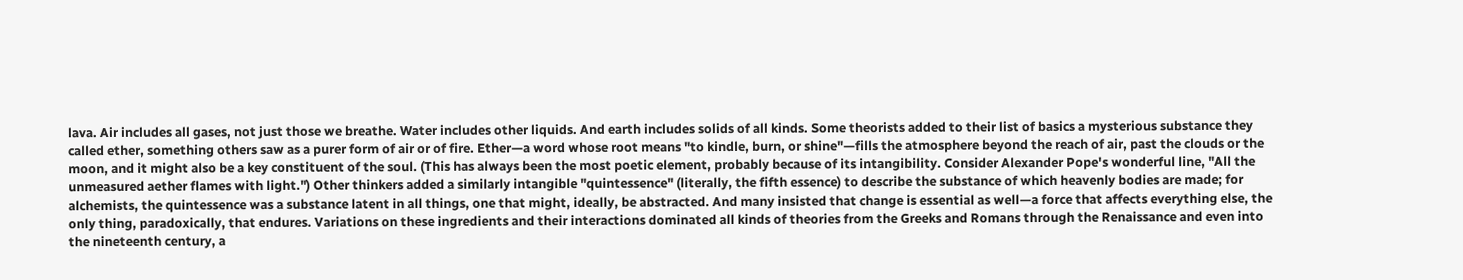lava. Air includes all gases, not just those we breathe. Water includes other liquids. And earth includes solids of all kinds. Some theorists added to their list of basics a mysterious substance they called ether, something others saw as a purer form of air or of fire. Ether—a word whose root means "to kindle, burn, or shine"—fills the atmosphere beyond the reach of air, past the clouds or the moon, and it might also be a key constituent of the soul. (This has always been the most poetic element, probably because of its intangibility. Consider Alexander Pope's wonderful line, "All the unmeasured aether flames with light.") Other thinkers added a similarly intangible "quintessence" (literally, the fifth essence) to describe the substance of which heavenly bodies are made; for alchemists, the quintessence was a substance latent in all things, one that might, ideally, be abstracted. And many insisted that change is essential as well—a force that affects everything else, the only thing, paradoxically, that endures. Variations on these ingredients and their interactions dominated all kinds of theories from the Greeks and Romans through the Renaissance and even into the nineteenth century, a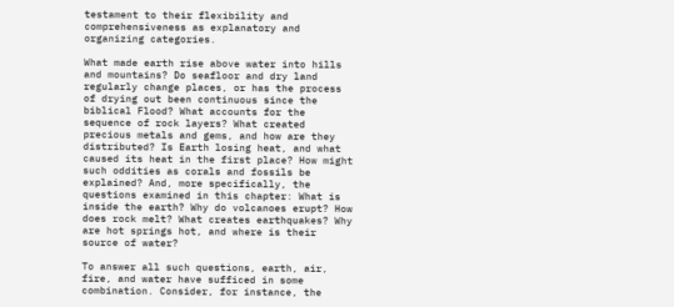testament to their flexibility and comprehensiveness as explanatory and organizing categories.

What made earth rise above water into hills and mountains? Do seafloor and dry land regularly change places, or has the process of drying out been continuous since the biblical Flood? What accounts for the sequence of rock layers? What created precious metals and gems, and how are they distributed? Is Earth losing heat, and what caused its heat in the first place? How might such oddities as corals and fossils be explained? And, more specifically, the questions examined in this chapter: What is inside the earth? Why do volcanoes erupt? How does rock melt? What creates earthquakes? Why are hot springs hot, and where is their source of water?

To answer all such questions, earth, air, fire, and water have sufficed in some combination. Consider, for instance, the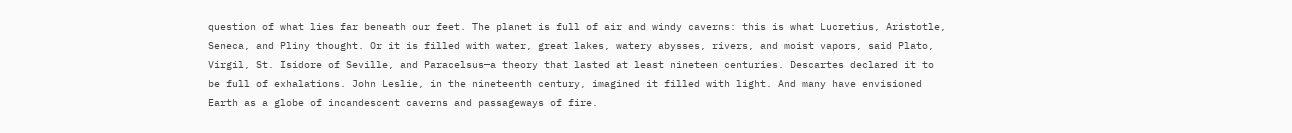question of what lies far beneath our feet. The planet is full of air and windy caverns: this is what Lucretius, Aristotle, Seneca, and Pliny thought. Or it is filled with water, great lakes, watery abysses, rivers, and moist vapors, said Plato, Virgil, St. Isidore of Seville, and Paracelsus—a theory that lasted at least nineteen centuries. Descartes declared it to be full of exhalations. John Leslie, in the nineteenth century, imagined it filled with light. And many have envisioned Earth as a globe of incandescent caverns and passageways of fire.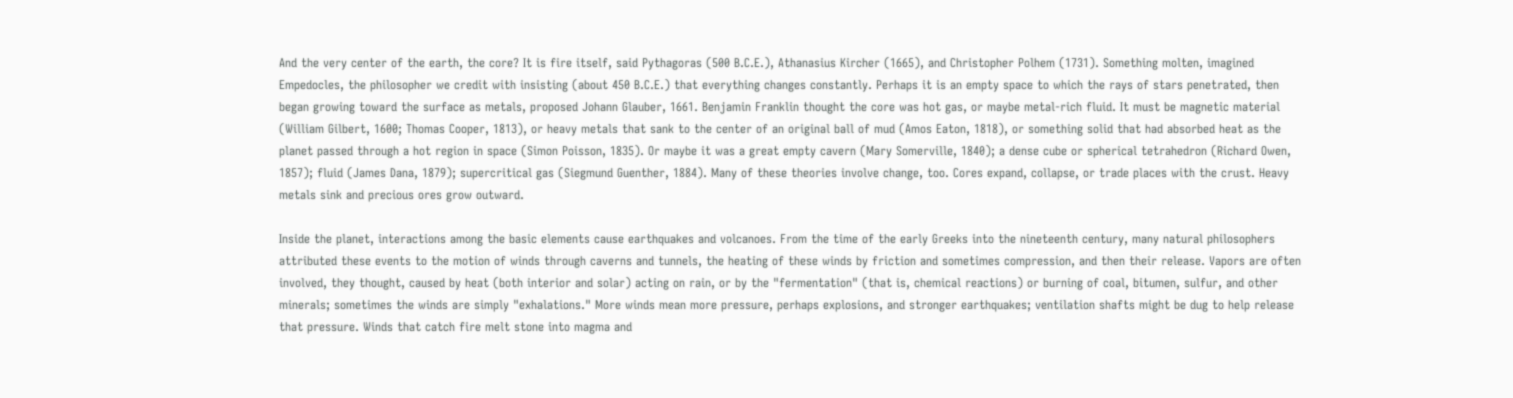And the very center of the earth, the core? It is fire itself, said Pythagoras (500 B.C.E.), Athanasius Kircher (1665), and Christopher Polhem (1731). Something molten, imagined Empedocles, the philosopher we credit with insisting (about 450 B.C.E.) that everything changes constantly. Perhaps it is an empty space to which the rays of stars penetrated, then began growing toward the surface as metals, proposed Johann Glauber, 1661. Benjamin Franklin thought the core was hot gas, or maybe metal-rich fluid. It must be magnetic material (William Gilbert, 1600; Thomas Cooper, 1813), or heavy metals that sank to the center of an original ball of mud (Amos Eaton, 1818), or something solid that had absorbed heat as the planet passed through a hot region in space (Simon Poisson, 1835). Or maybe it was a great empty cavern (Mary Somerville, 1840); a dense cube or spherical tetrahedron (Richard Owen, 1857); fluid (James Dana, 1879); supercritical gas (Siegmund Guenther, 1884). Many of these theories involve change, too. Cores expand, collapse, or trade places with the crust. Heavy metals sink and precious ores grow outward.

Inside the planet, interactions among the basic elements cause earthquakes and volcanoes. From the time of the early Greeks into the nineteenth century, many natural philosophers attributed these events to the motion of winds through caverns and tunnels, the heating of these winds by friction and sometimes compression, and then their release. Vapors are often involved, they thought, caused by heat (both interior and solar) acting on rain, or by the "fermentation" (that is, chemical reactions) or burning of coal, bitumen, sulfur, and other minerals; sometimes the winds are simply "exhalations." More winds mean more pressure, perhaps explosions, and stronger earthquakes; ventilation shafts might be dug to help release that pressure. Winds that catch fire melt stone into magma and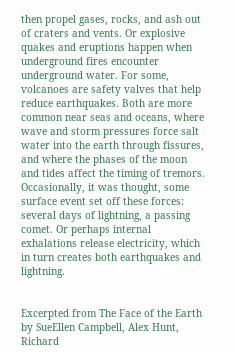then propel gases, rocks, and ash out of craters and vents. Or explosive quakes and eruptions happen when underground fires encounter underground water. For some, volcanoes are safety valves that help reduce earthquakes. Both are more common near seas and oceans, where wave and storm pressures force salt water into the earth through fissures, and where the phases of the moon and tides affect the timing of tremors. Occasionally, it was thought, some surface event set off these forces: several days of lightning, a passing comet. Or perhaps internal exhalations release electricity, which in turn creates both earthquakes and lightning.


Excerpted from The Face of the Earth by SueEllen Campbell, Alex Hunt, Richard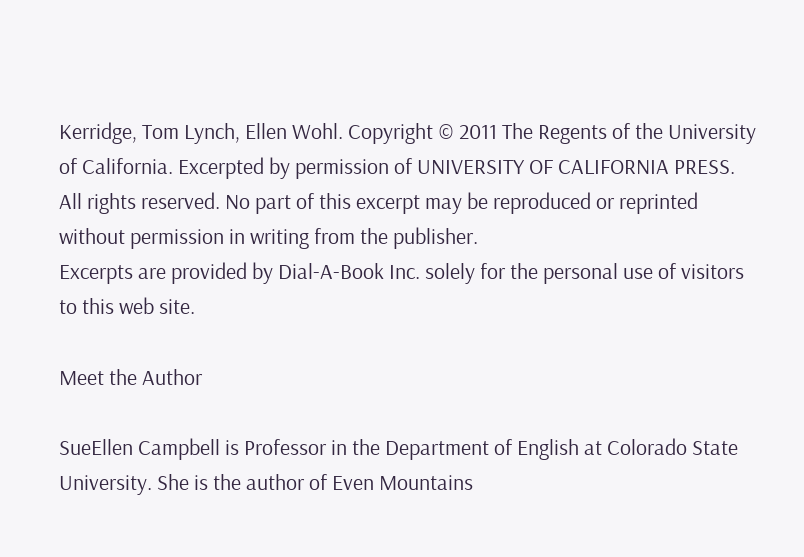Kerridge, Tom Lynch, Ellen Wohl. Copyright © 2011 The Regents of the University of California. Excerpted by permission of UNIVERSITY OF CALIFORNIA PRESS.
All rights reserved. No part of this excerpt may be reproduced or reprinted without permission in writing from the publisher.
Excerpts are provided by Dial-A-Book Inc. solely for the personal use of visitors to this web site.

Meet the Author

SueEllen Campbell is Professor in the Department of English at Colorado State University. She is the author of Even Mountains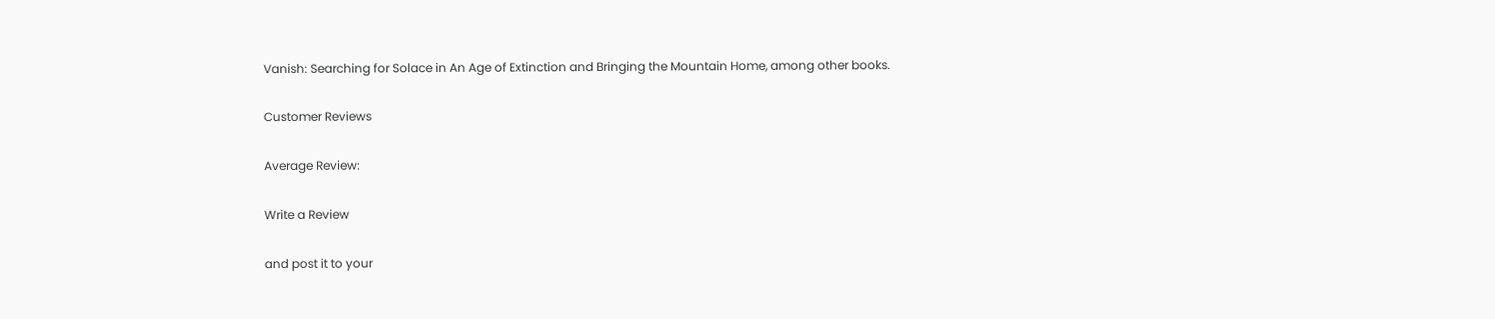Vanish: Searching for Solace in An Age of Extinction and Bringing the Mountain Home, among other books.

Customer Reviews

Average Review:

Write a Review

and post it to your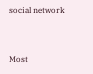social network


Most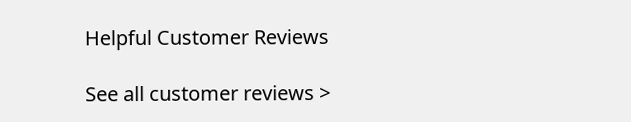Helpful Customer Reviews

See all customer reviews >